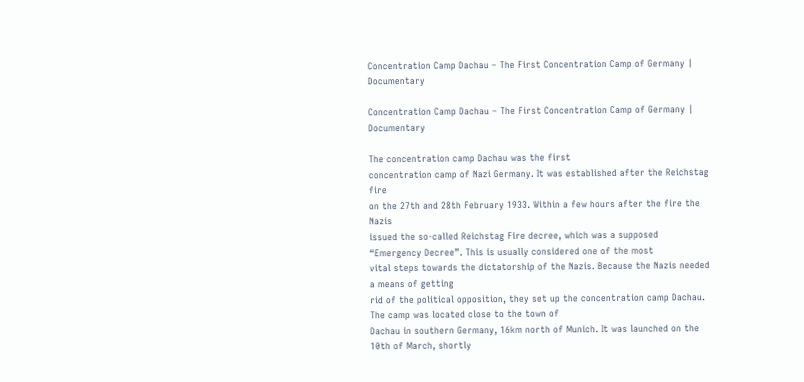Concentration Camp Dachau – The First Concentration Camp of Germany | Documentary

Concentration Camp Dachau – The First Concentration Camp of Germany | Documentary

The concentration camp Dachau was the first
concentration camp of Nazi Germany. It was established after the Reichstag fire
on the 27th and 28th February 1933. Within a few hours after the fire the Nazis
issued the so-called Reichstag Fire decree, which was a supposed “Emergency Decree”. This is usually considered one of the most
vital steps towards the dictatorship of the Nazis. Because the Nazis needed a means of getting
rid of the political opposition, they set up the concentration camp Dachau. The camp was located close to the town of
Dachau in southern Germany, 16km north of Munich. It was launched on the 10th of March, shortly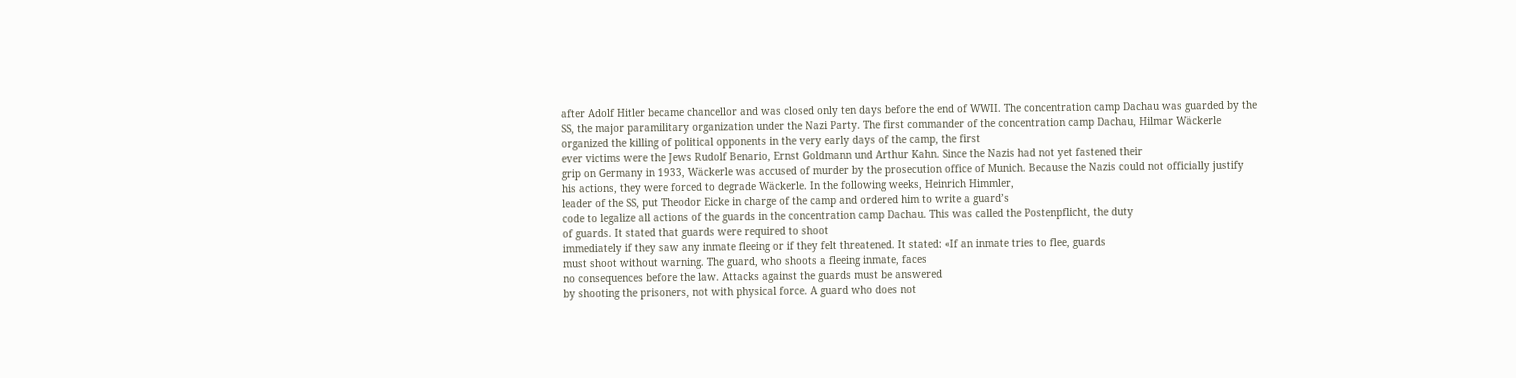after Adolf Hitler became chancellor and was closed only ten days before the end of WWII. The concentration camp Dachau was guarded by the
SS, the major paramilitary organization under the Nazi Party. The first commander of the concentration camp Dachau, Hilmar Wäckerle
organized the killing of political opponents in the very early days of the camp, the first
ever victims were the Jews Rudolf Benario, Ernst Goldmann und Arthur Kahn. Since the Nazis had not yet fastened their
grip on Germany in 1933, Wäckerle was accused of murder by the prosecution office of Munich. Because the Nazis could not officially justify
his actions, they were forced to degrade Wäckerle. In the following weeks, Heinrich Himmler,
leader of the SS, put Theodor Eicke in charge of the camp and ordered him to write a guard’s
code to legalize all actions of the guards in the concentration camp Dachau. This was called the Postenpflicht, the duty
of guards. It stated that guards were required to shoot
immediately if they saw any inmate fleeing or if they felt threatened. It stated: «If an inmate tries to flee, guards
must shoot without warning. The guard, who shoots a fleeing inmate, faces
no consequences before the law. Attacks against the guards must be answered
by shooting the prisoners, not with physical force. A guard who does not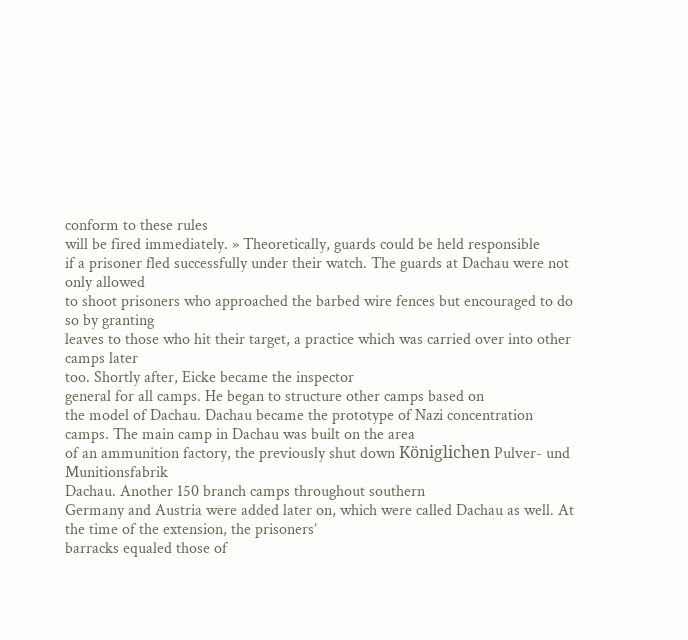conform to these rules
will be fired immediately. » Theoretically, guards could be held responsible
if a prisoner fled successfully under their watch. The guards at Dachau were not only allowed
to shoot prisoners who approached the barbed wire fences but encouraged to do so by granting
leaves to those who hit their target, a practice which was carried over into other camps later
too. Shortly after, Eicke became the inspector
general for all camps. He began to structure other camps based on
the model of Dachau. Dachau became the prototype of Nazi concentration
camps. The main camp in Dachau was built on the area
of an ammunition factory, the previously shut down Königlichen Pulver- und Munitionsfabrik
Dachau. Another 150 branch camps throughout southern
Germany and Austria were added later on, which were called Dachau as well. At the time of the extension, the prisoners’
barracks equaled those of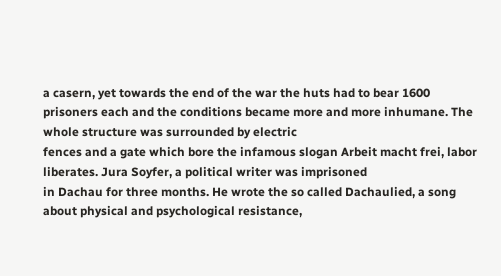a casern, yet towards the end of the war the huts had to bear 1600
prisoners each and the conditions became more and more inhumane. The whole structure was surrounded by electric
fences and a gate which bore the infamous slogan Arbeit macht frei, labor liberates. Jura Soyfer, a political writer was imprisoned
in Dachau for three months. He wrote the so called Dachaulied, a song
about physical and psychological resistance,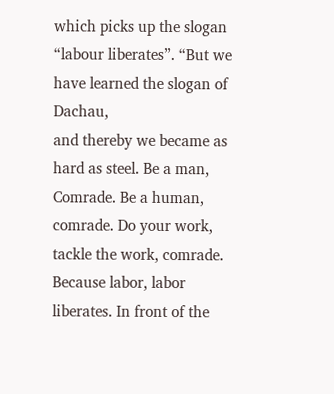which picks up the slogan “labour liberates”. “But we have learned the slogan of Dachau,
and thereby we became as hard as steel. Be a man, Comrade. Be a human, comrade. Do your work, tackle the work, comrade. Because labor, labor liberates. In front of the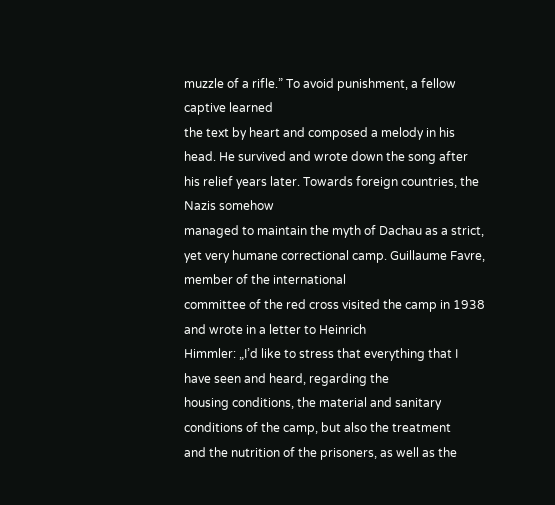muzzle of a rifle.” To avoid punishment, a fellow captive learned
the text by heart and composed a melody in his head. He survived and wrote down the song after
his relief years later. Towards foreign countries, the Nazis somehow
managed to maintain the myth of Dachau as a strict, yet very humane correctional camp. Guillaume Favre, member of the international
committee of the red cross visited the camp in 1938 and wrote in a letter to Heinrich
Himmler: „I’d like to stress that everything that I have seen and heard, regarding the
housing conditions, the material and sanitary conditions of the camp, but also the treatment
and the nutrition of the prisoners, as well as the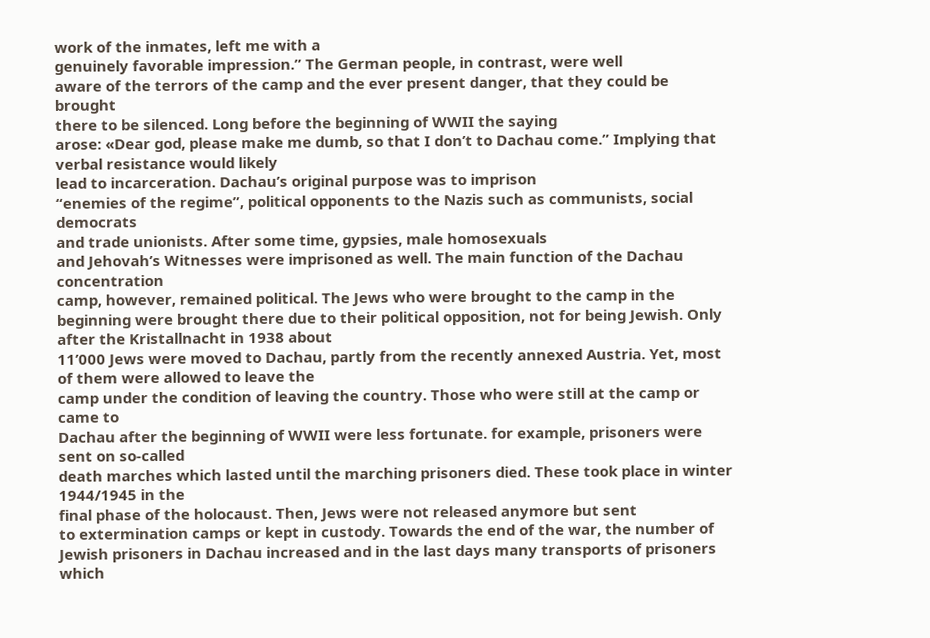work of the inmates, left me with a
genuinely favorable impression.” The German people, in contrast, were well
aware of the terrors of the camp and the ever present danger, that they could be brought
there to be silenced. Long before the beginning of WWII the saying
arose: «Dear god, please make me dumb, so that I don’t to Dachau come.” Implying that verbal resistance would likely
lead to incarceration. Dachau’s original purpose was to imprison
“enemies of the regime”, political opponents to the Nazis such as communists, social democrats
and trade unionists. After some time, gypsies, male homosexuals
and Jehovah’s Witnesses were imprisoned as well. The main function of the Dachau concentration
camp, however, remained political. The Jews who were brought to the camp in the
beginning were brought there due to their political opposition, not for being Jewish. Only after the Kristallnacht in 1938 about
11’000 Jews were moved to Dachau, partly from the recently annexed Austria. Yet, most of them were allowed to leave the
camp under the condition of leaving the country. Those who were still at the camp or came to
Dachau after the beginning of WWII were less fortunate. for example, prisoners were sent on so-called
death marches which lasted until the marching prisoners died. These took place in winter 1944/1945 in the
final phase of the holocaust. Then, Jews were not released anymore but sent
to extermination camps or kept in custody. Towards the end of the war, the number of
Jewish prisoners in Dachau increased and in the last days many transports of prisoners
which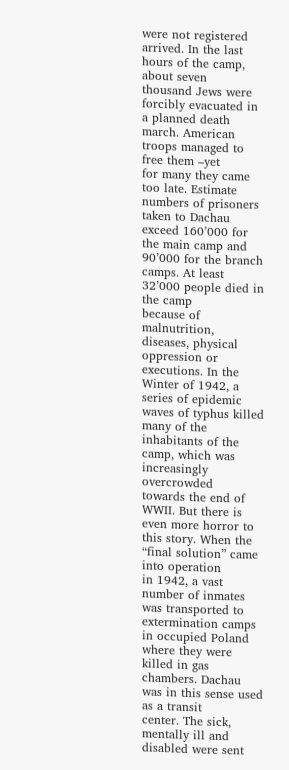were not registered arrived. In the last hours of the camp, about seven
thousand Jews were forcibly evacuated in a planned death march. American troops managed to free them –yet
for many they came too late. Estimate numbers of prisoners taken to Dachau
exceed 160’000 for the main camp and 90’000 for the branch camps. At least 32’000 people died in the camp
because of malnutrition, diseases, physical oppression or executions. In the Winter of 1942, a series of epidemic
waves of typhus killed many of the inhabitants of the camp, which was increasingly overcrowded
towards the end of WWII. But there is even more horror to this story. When the “final solution” came into operation
in 1942, a vast number of inmates was transported to extermination camps in occupied Poland
where they were killed in gas chambers. Dachau was in this sense used as a transit
center. The sick, mentally ill and disabled were sent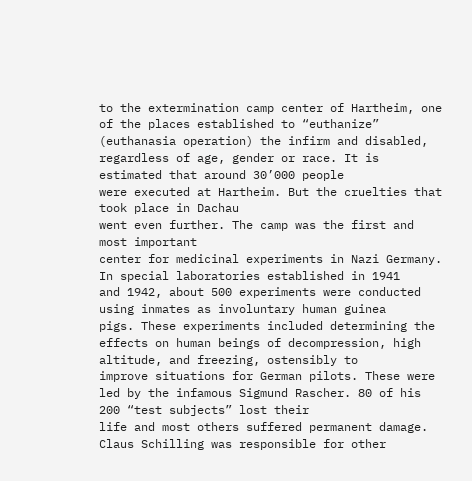to the extermination camp center of Hartheim, one of the places established to “euthanize”
(euthanasia operation) the infirm and disabled, regardless of age, gender or race. It is estimated that around 30’000 people
were executed at Hartheim. But the cruelties that took place in Dachau
went even further. The camp was the first and most important
center for medicinal experiments in Nazi Germany. In special laboratories established in 1941
and 1942, about 500 experiments were conducted using inmates as involuntary human guinea
pigs. These experiments included determining the
effects on human beings of decompression, high altitude, and freezing, ostensibly to
improve situations for German pilots. These were led by the infamous Sigmund Rascher. 80 of his 200 “test subjects” lost their
life and most others suffered permanent damage. Claus Schilling was responsible for other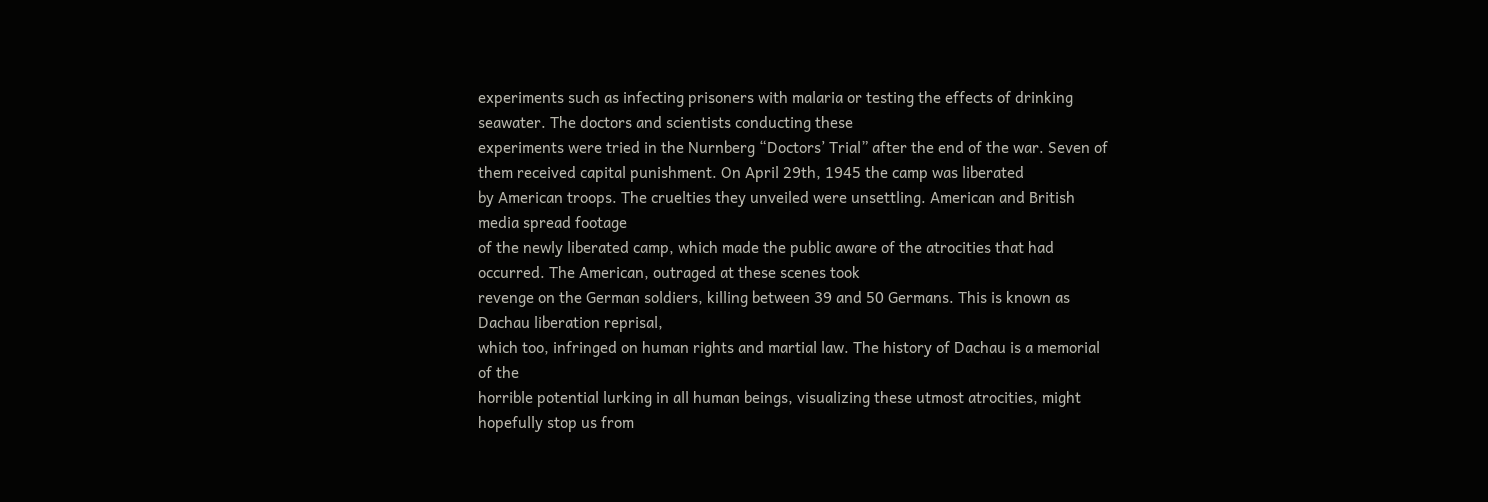experiments such as infecting prisoners with malaria or testing the effects of drinking
seawater. The doctors and scientists conducting these
experiments were tried in the Nurnberg “Doctors’ Trial” after the end of the war. Seven of them received capital punishment. On April 29th, 1945 the camp was liberated
by American troops. The cruelties they unveiled were unsettling. American and British media spread footage
of the newly liberated camp, which made the public aware of the atrocities that had occurred. The American, outraged at these scenes took
revenge on the German soldiers, killing between 39 and 50 Germans. This is known as Dachau liberation reprisal,
which too, infringed on human rights and martial law. The history of Dachau is a memorial of the
horrible potential lurking in all human beings, visualizing these utmost atrocities, might
hopefully stop us from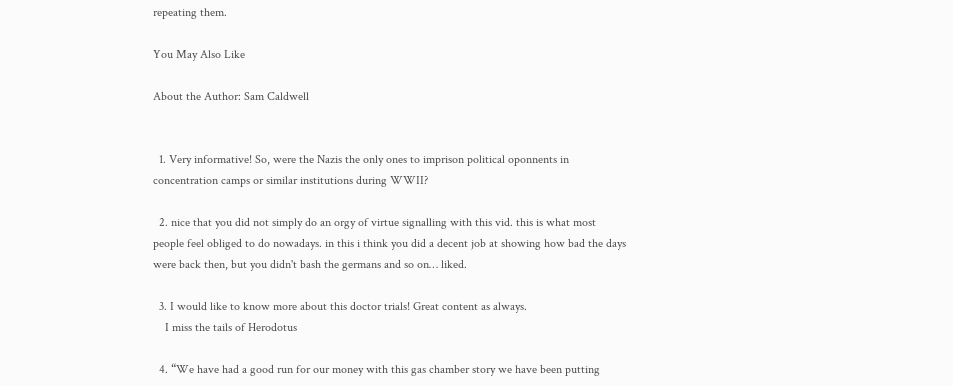repeating them.

You May Also Like

About the Author: Sam Caldwell


  1. Very informative! So, were the Nazis the only ones to imprison political oponnents in concentration camps or similar institutions during WWII?

  2. nice that you did not simply do an orgy of virtue signalling with this vid. this is what most people feel obliged to do nowadays. in this i think you did a decent job at showing how bad the days were back then, but you didn't bash the germans and so on… liked.

  3. I would like to know more about this doctor trials! Great content as always.
    I miss the tails of Herodotus

  4. “We have had a good run for our money with this gas chamber story we have been putting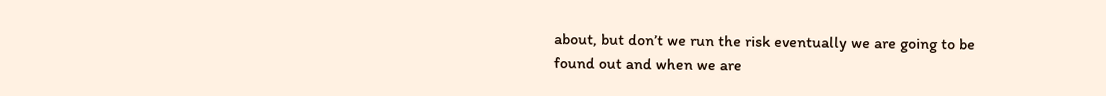about, but don’t we run the risk eventually we are going to be found out and when we are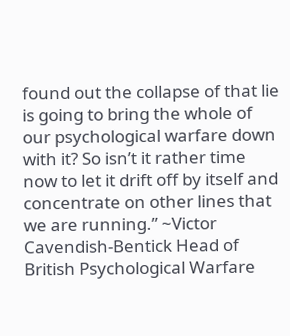found out the collapse of that lie is going to bring the whole of our psychological warfare down with it? So isn’t it rather time now to let it drift off by itself and concentrate on other lines that we are running.” ~Victor Cavendish-Bentick Head of British Psychological Warfare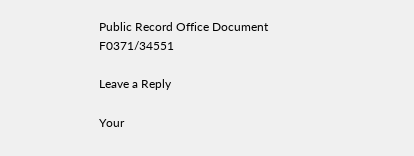Public Record Office Document F0371/34551

Leave a Reply

Your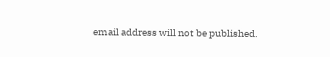email address will not be published.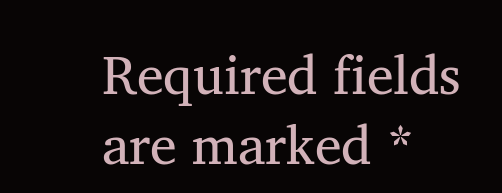Required fields are marked *